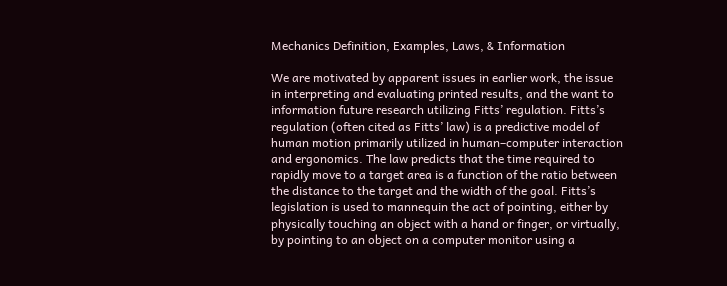Mechanics Definition, Examples, Laws, & Information

We are motivated by apparent issues in earlier work, the issue in interpreting and evaluating printed results, and the want to information future research utilizing Fitts’ regulation. Fitts’s regulation (often cited as Fitts’ law) is a predictive model of human motion primarily utilized in human–computer interaction and ergonomics. The law predicts that the time required to rapidly move to a target area is a function of the ratio between the distance to the target and the width of the goal. Fitts’s legislation is used to mannequin the act of pointing, either by physically touching an object with a hand or finger, or virtually, by pointing to an object on a computer monitor using a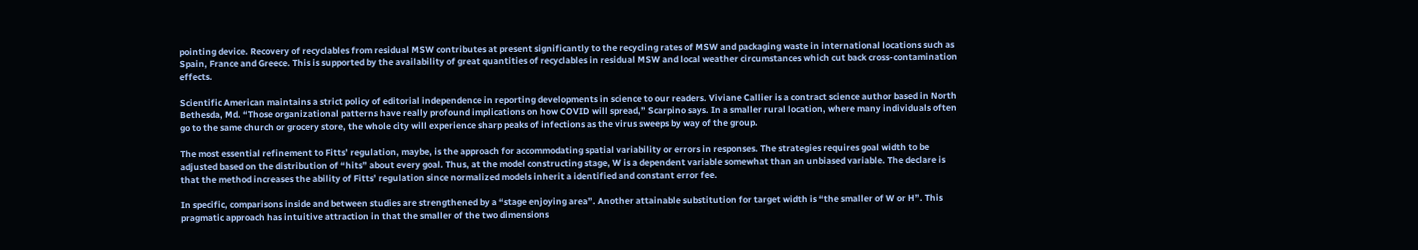pointing device. Recovery of recyclables from residual MSW contributes at present significantly to the recycling rates of MSW and packaging waste in international locations such as Spain, France and Greece. This is supported by the availability of great quantities of recyclables in residual MSW and local weather circumstances which cut back cross-contamination effects.

Scientific American maintains a strict policy of editorial independence in reporting developments in science to our readers. Viviane Callier is a contract science author based in North Bethesda, Md. “Those organizational patterns have really profound implications on how COVID will spread,” Scarpino says. In a smaller rural location, where many individuals often go to the same church or grocery store, the whole city will experience sharp peaks of infections as the virus sweeps by way of the group.

The most essential refinement to Fitts’ regulation, maybe, is the approach for accommodating spatial variability or errors in responses. The strategies requires goal width to be adjusted based on the distribution of “hits” about every goal. Thus, at the model constructing stage, W is a dependent variable somewhat than an unbiased variable. The declare is that the method increases the ability of Fitts’ regulation since normalized models inherit a identified and constant error fee.

In specific, comparisons inside and between studies are strengthened by a “stage enjoying area”. Another attainable substitution for target width is “the smaller of W or H”. This pragmatic approach has intuitive attraction in that the smaller of the two dimensions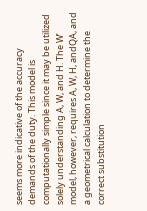seems more indicative of the accuracy demands of the duty. This model is computationally simple since it may be utilized solely understanding A, W, and H. The W’ model, however, requires A, W, H, andQA, and a geometrical calculation to determine the correct substitution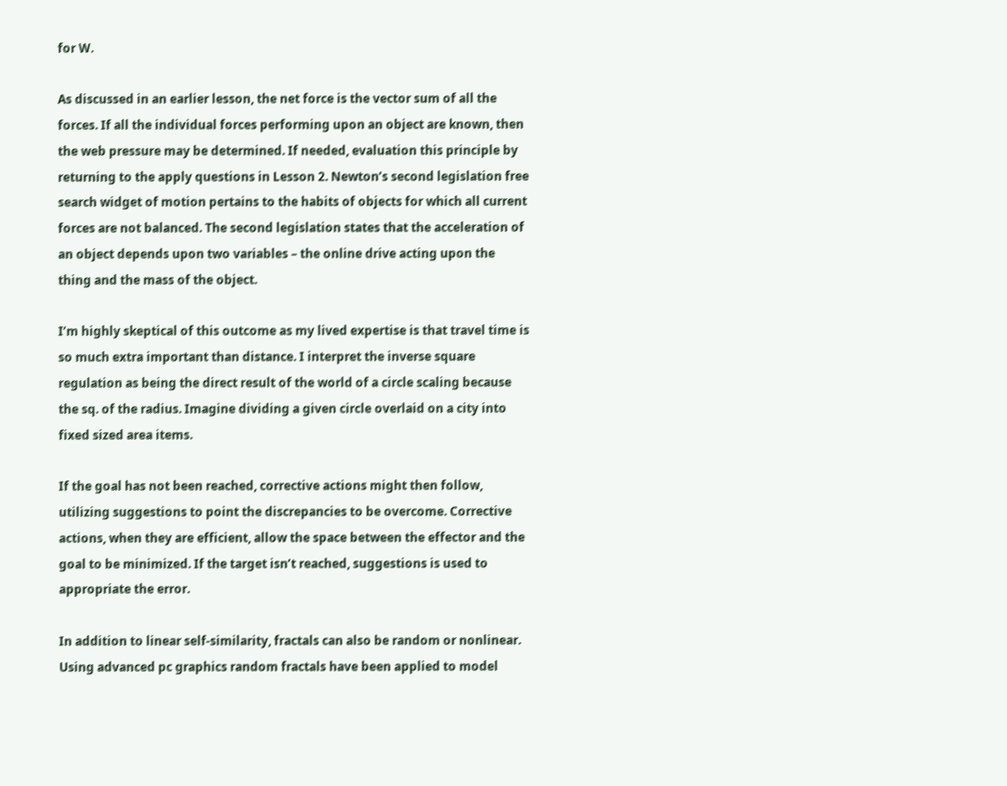for W.

As discussed in an earlier lesson, the net force is the vector sum of all the forces. If all the individual forces performing upon an object are known, then the web pressure may be determined. If needed, evaluation this principle by returning to the apply questions in Lesson 2. Newton’s second legislation free search widget of motion pertains to the habits of objects for which all current forces are not balanced. The second legislation states that the acceleration of an object depends upon two variables – the online drive acting upon the thing and the mass of the object.

I’m highly skeptical of this outcome as my lived expertise is that travel time is so much extra important than distance. I interpret the inverse square regulation as being the direct result of the world of a circle scaling because the sq. of the radius. Imagine dividing a given circle overlaid on a city into fixed sized area items.

If the goal has not been reached, corrective actions might then follow, utilizing suggestions to point the discrepancies to be overcome. Corrective actions, when they are efficient, allow the space between the effector and the goal to be minimized. If the target isn’t reached, suggestions is used to appropriate the error.

In addition to linear self-similarity, fractals can also be random or nonlinear. Using advanced pc graphics random fractals have been applied to model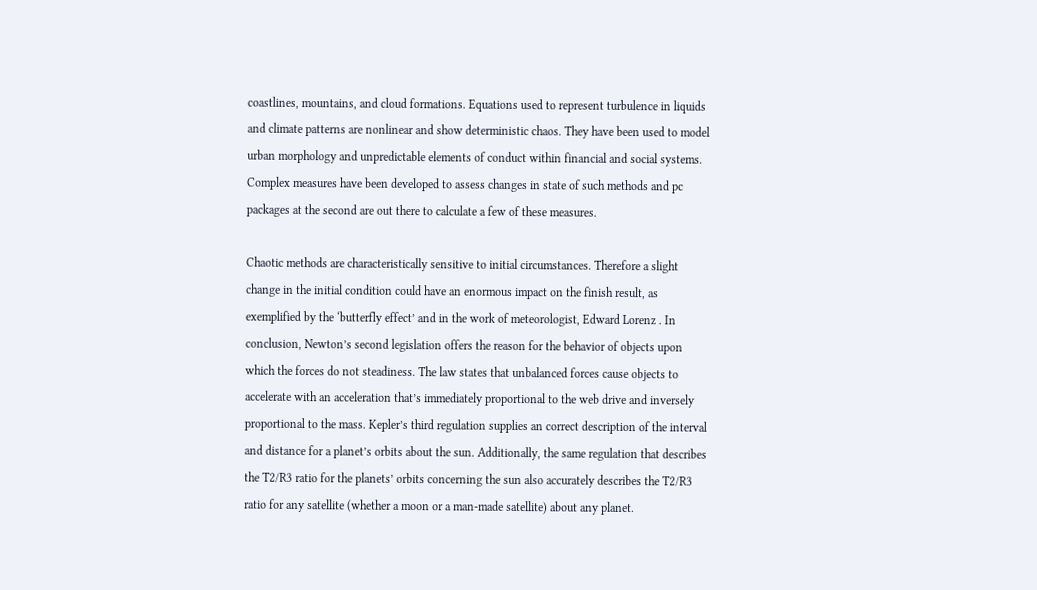coastlines, mountains, and cloud formations. Equations used to represent turbulence in liquids and climate patterns are nonlinear and show deterministic chaos. They have been used to model urban morphology and unpredictable elements of conduct within financial and social systems. Complex measures have been developed to assess changes in state of such methods and pc packages at the second are out there to calculate a few of these measures.

Chaotic methods are characteristically sensitive to initial circumstances. Therefore a slight change in the initial condition could have an enormous impact on the finish result, as exemplified by the ‘butterfly effect’ and in the work of meteorologist, Edward Lorenz . In conclusion, Newton’s second legislation offers the reason for the behavior of objects upon which the forces do not steadiness. The law states that unbalanced forces cause objects to accelerate with an acceleration that’s immediately proportional to the web drive and inversely proportional to the mass. Kepler’s third regulation supplies an correct description of the interval and distance for a planet’s orbits about the sun. Additionally, the same regulation that describes the T2/R3 ratio for the planets’ orbits concerning the sun also accurately describes the T2/R3 ratio for any satellite (whether a moon or a man-made satellite) about any planet.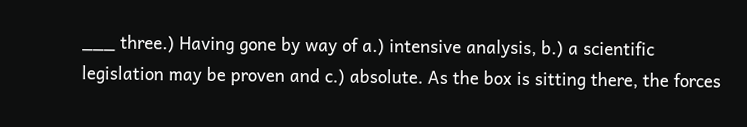___ three.) Having gone by way of a.) intensive analysis, b.) a scientific legislation may be proven and c.) absolute. As the box is sitting there, the forces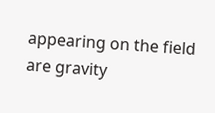appearing on the field are gravity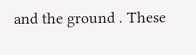and the ground . These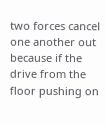two forces cancel one another out because if the drive from the floor pushing on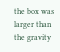the box was larger than the gravity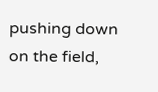pushing down on the field,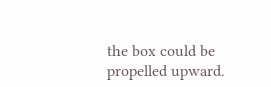the box could be propelled upward.